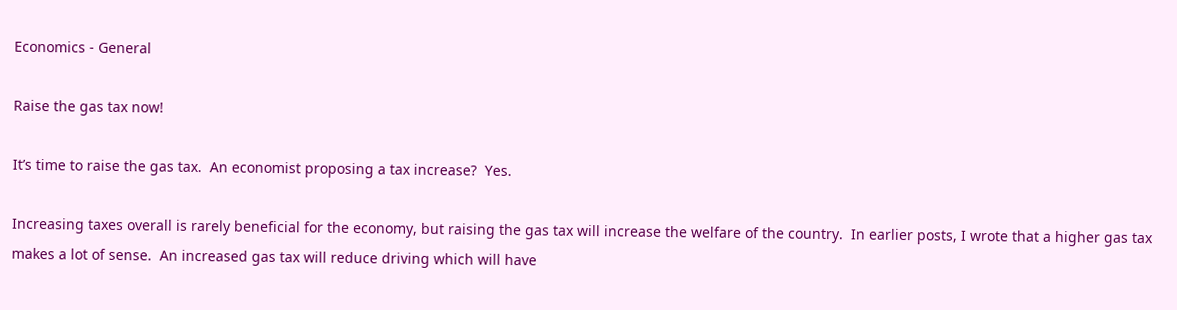Economics - General

Raise the gas tax now!

It’s time to raise the gas tax.  An economist proposing a tax increase?  Yes.

Increasing taxes overall is rarely beneficial for the economy, but raising the gas tax will increase the welfare of the country.  In earlier posts, I wrote that a higher gas tax makes a lot of sense.  An increased gas tax will reduce driving which will have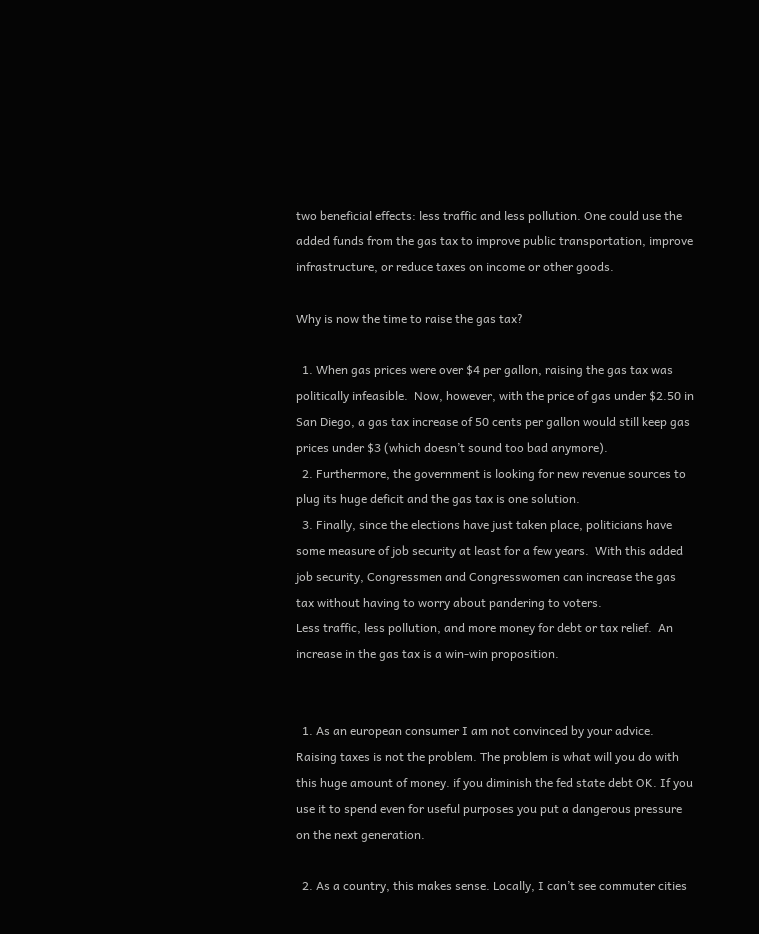two beneficial effects: less traffic and less pollution. One could use the added funds from the gas tax to improve public transportation, improve infrastructure, or reduce taxes on income or other goods.

Why is now the time to raise the gas tax?

  1. When gas prices were over $4 per gallon, raising the gas tax was politically infeasible.  Now, however, with the price of gas under $2.50 in San Diego, a gas tax increase of 50 cents per gallon would still keep gas prices under $3 (which doesn’t sound too bad anymore).
  2. Furthermore, the government is looking for new revenue sources to plug its huge deficit and the gas tax is one solution.
  3. Finally, since the elections have just taken place, politicians have some measure of job security at least for a few years.  With this added job security, Congressmen and Congresswomen can increase the gas tax without having to worry about pandering to voters.
Less traffic, less pollution, and more money for debt or tax relief.  An increase in the gas tax is a win-win proposition.


  1. As an european consumer I am not convinced by your advice. Raising taxes is not the problem. The problem is what will you do with this huge amount of money. if you diminish the fed state debt OK. If you use it to spend even for useful purposes you put a dangerous pressure on the next generation.

  2. As a country, this makes sense. Locally, I can’t see commuter cities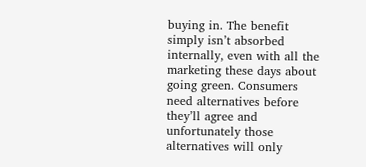buying in. The benefit simply isn’t absorbed internally, even with all the marketing these days about going green. Consumers need alternatives before they’ll agree and unfortunately those alternatives will only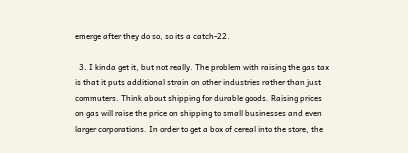emerge after they do so, so its a catch-22.

  3. I kinda get it, but not really. The problem with raising the gas tax is that it puts additional strain on other industries rather than just commuters. Think about shipping for durable goods. Raising prices on gas will raise the price on shipping to small businesses and even larger corporations. In order to get a box of cereal into the store, the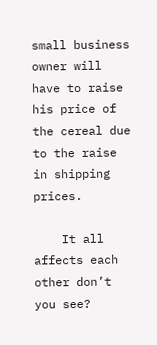small business owner will have to raise his price of the cereal due to the raise in shipping prices.

    It all affects each other don’t you see?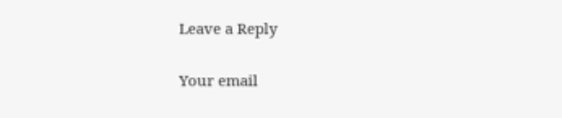Leave a Reply

Your email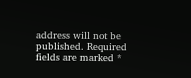address will not be published. Required fields are marked *